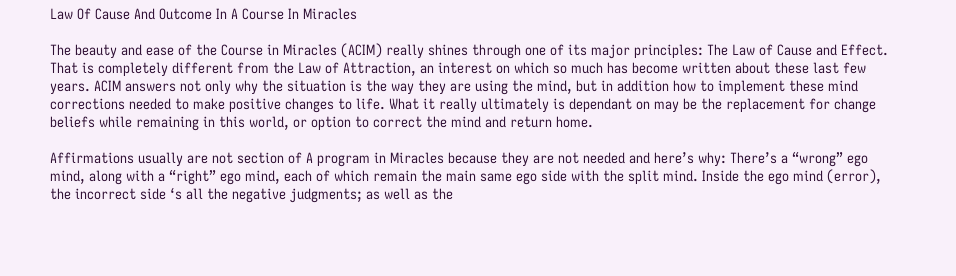Law Of Cause And Outcome In A Course In Miracles

The beauty and ease of the Course in Miracles (ACIM) really shines through one of its major principles: The Law of Cause and Effect. That is completely different from the Law of Attraction, an interest on which so much has become written about these last few years. ACIM answers not only why the situation is the way they are using the mind, but in addition how to implement these mind corrections needed to make positive changes to life. What it really ultimately is dependant on may be the replacement for change beliefs while remaining in this world, or option to correct the mind and return home.

Affirmations usually are not section of A program in Miracles because they are not needed and here’s why: There’s a “wrong” ego mind, along with a “right” ego mind, each of which remain the main same ego side with the split mind. Inside the ego mind (error), the incorrect side ‘s all the negative judgments; as well as the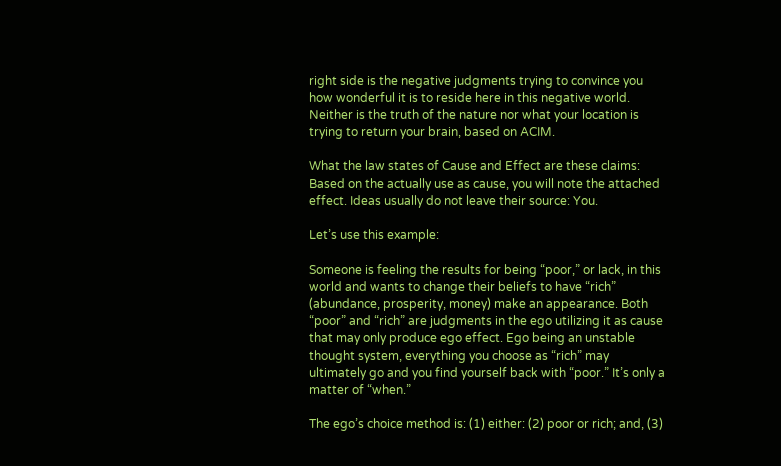right side is the negative judgments trying to convince you how wonderful it is to reside here in this negative world. Neither is the truth of the nature nor what your location is trying to return your brain, based on ACIM.

What the law states of Cause and Effect are these claims: Based on the actually use as cause, you will note the attached effect. Ideas usually do not leave their source: You.

Let’s use this example:

Someone is feeling the results for being “poor,” or lack, in this world and wants to change their beliefs to have “rich” (abundance, prosperity, money) make an appearance. Both “poor” and “rich” are judgments in the ego utilizing it as cause that may only produce ego effect. Ego being an unstable thought system, everything you choose as “rich” may ultimately go and you find yourself back with “poor.” It’s only a matter of “when.”

The ego’s choice method is: (1) either: (2) poor or rich; and, (3)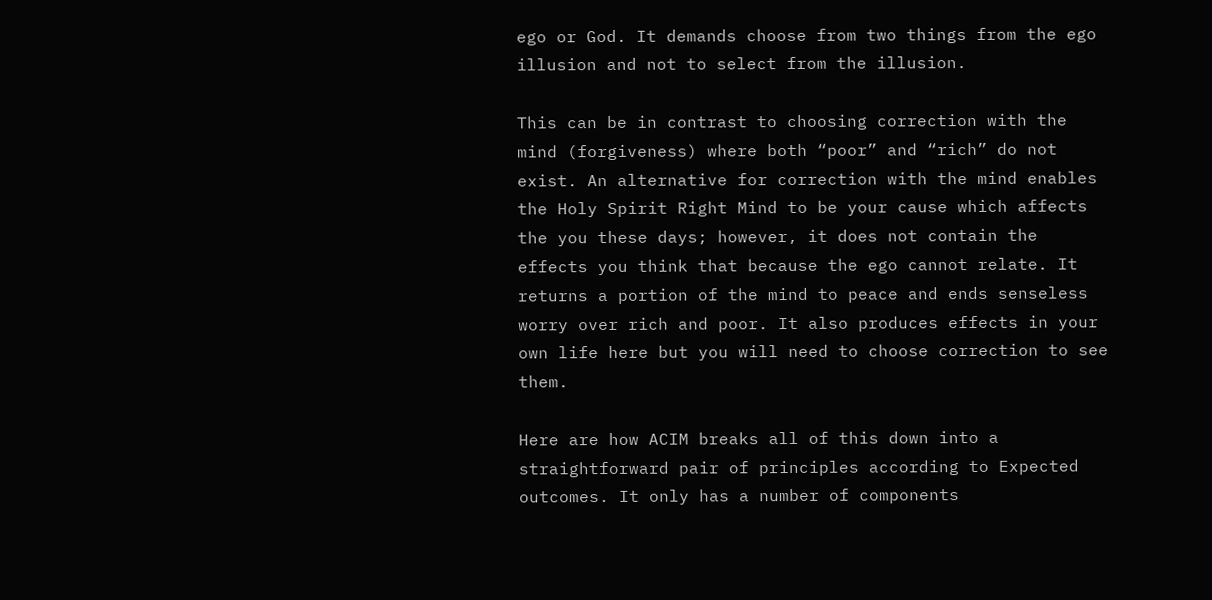ego or God. It demands choose from two things from the ego illusion and not to select from the illusion.

This can be in contrast to choosing correction with the mind (forgiveness) where both “poor” and “rich” do not exist. An alternative for correction with the mind enables the Holy Spirit Right Mind to be your cause which affects the you these days; however, it does not contain the effects you think that because the ego cannot relate. It returns a portion of the mind to peace and ends senseless worry over rich and poor. It also produces effects in your own life here but you will need to choose correction to see them.

Here are how ACIM breaks all of this down into a straightforward pair of principles according to Expected outcomes. It only has a number of components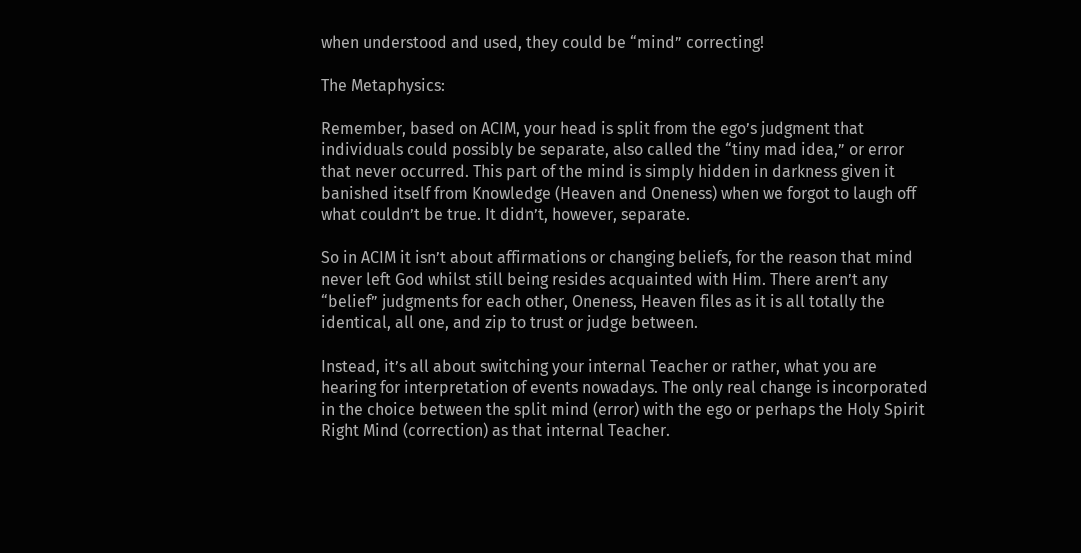when understood and used, they could be “mind” correcting!

The Metaphysics:

Remember, based on ACIM, your head is split from the ego’s judgment that individuals could possibly be separate, also called the “tiny mad idea,” or error that never occurred. This part of the mind is simply hidden in darkness given it banished itself from Knowledge (Heaven and Oneness) when we forgot to laugh off what couldn’t be true. It didn’t, however, separate.

So in ACIM it isn’t about affirmations or changing beliefs, for the reason that mind never left God whilst still being resides acquainted with Him. There aren’t any “belief” judgments for each other, Oneness, Heaven files as it is all totally the identical, all one, and zip to trust or judge between.

Instead, it’s all about switching your internal Teacher or rather, what you are hearing for interpretation of events nowadays. The only real change is incorporated in the choice between the split mind (error) with the ego or perhaps the Holy Spirit Right Mind (correction) as that internal Teacher.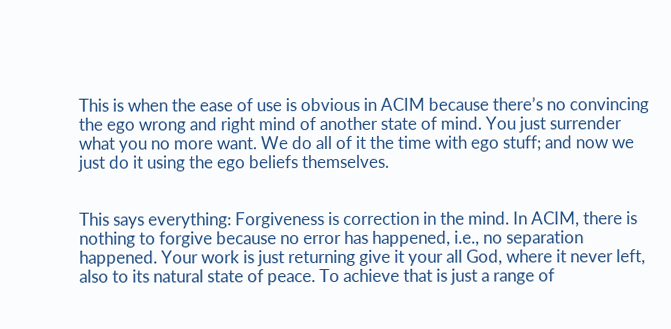This is when the ease of use is obvious in ACIM because there’s no convincing the ego wrong and right mind of another state of mind. You just surrender what you no more want. We do all of it the time with ego stuff; and now we just do it using the ego beliefs themselves.


This says everything: Forgiveness is correction in the mind. In ACIM, there is nothing to forgive because no error has happened, i.e., no separation happened. Your work is just returning give it your all God, where it never left, also to its natural state of peace. To achieve that is just a range of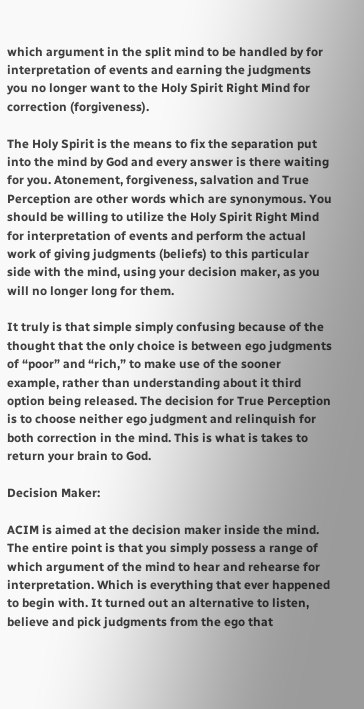which argument in the split mind to be handled by for interpretation of events and earning the judgments you no longer want to the Holy Spirit Right Mind for correction (forgiveness).

The Holy Spirit is the means to fix the separation put into the mind by God and every answer is there waiting for you. Atonement, forgiveness, salvation and True Perception are other words which are synonymous. You should be willing to utilize the Holy Spirit Right Mind for interpretation of events and perform the actual work of giving judgments (beliefs) to this particular side with the mind, using your decision maker, as you will no longer long for them.

It truly is that simple simply confusing because of the thought that the only choice is between ego judgments of “poor” and “rich,” to make use of the sooner example, rather than understanding about it third option being released. The decision for True Perception is to choose neither ego judgment and relinquish for both correction in the mind. This is what is takes to return your brain to God.

Decision Maker:

ACIM is aimed at the decision maker inside the mind. The entire point is that you simply possess a range of which argument of the mind to hear and rehearse for interpretation. Which is everything that ever happened to begin with. It turned out an alternative to listen, believe and pick judgments from the ego that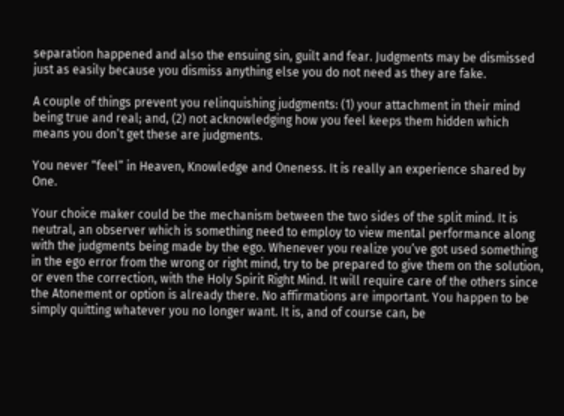separation happened and also the ensuing sin, guilt and fear. Judgments may be dismissed just as easily because you dismiss anything else you do not need as they are fake.

A couple of things prevent you relinquishing judgments: (1) your attachment in their mind being true and real; and, (2) not acknowledging how you feel keeps them hidden which means you don’t get these are judgments.

You never “feel” in Heaven, Knowledge and Oneness. It is really an experience shared by One.

Your choice maker could be the mechanism between the two sides of the split mind. It is neutral, an observer which is something need to employ to view mental performance along with the judgments being made by the ego. Whenever you realize you’ve got used something in the ego error from the wrong or right mind, try to be prepared to give them on the solution, or even the correction, with the Holy Spirit Right Mind. It will require care of the others since the Atonement or option is already there. No affirmations are important. You happen to be simply quitting whatever you no longer want. It is, and of course can, be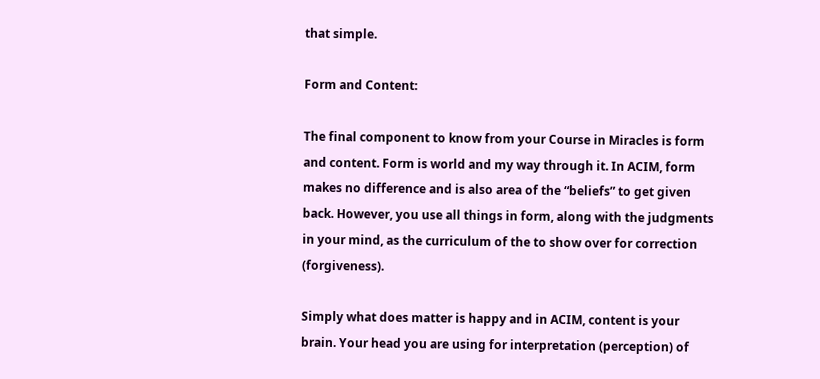that simple.

Form and Content:

The final component to know from your Course in Miracles is form and content. Form is world and my way through it. In ACIM, form makes no difference and is also area of the “beliefs” to get given back. However, you use all things in form, along with the judgments in your mind, as the curriculum of the to show over for correction (forgiveness).

Simply what does matter is happy and in ACIM, content is your brain. Your head you are using for interpretation (perception) of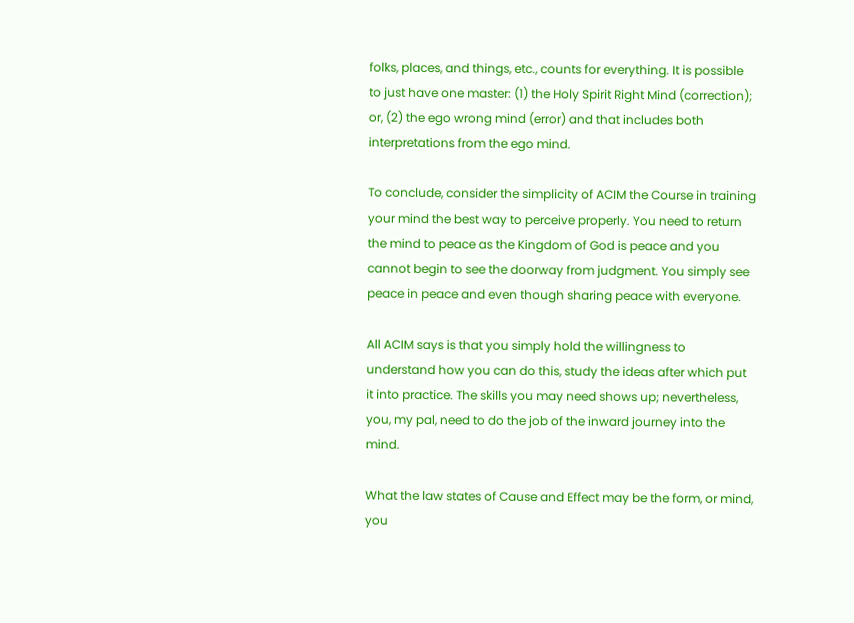folks, places, and things, etc., counts for everything. It is possible to just have one master: (1) the Holy Spirit Right Mind (correction); or, (2) the ego wrong mind (error) and that includes both interpretations from the ego mind.

To conclude, consider the simplicity of ACIM the Course in training your mind the best way to perceive properly. You need to return the mind to peace as the Kingdom of God is peace and you cannot begin to see the doorway from judgment. You simply see peace in peace and even though sharing peace with everyone.

All ACIM says is that you simply hold the willingness to understand how you can do this, study the ideas after which put it into practice. The skills you may need shows up; nevertheless, you, my pal, need to do the job of the inward journey into the mind.

What the law states of Cause and Effect may be the form, or mind, you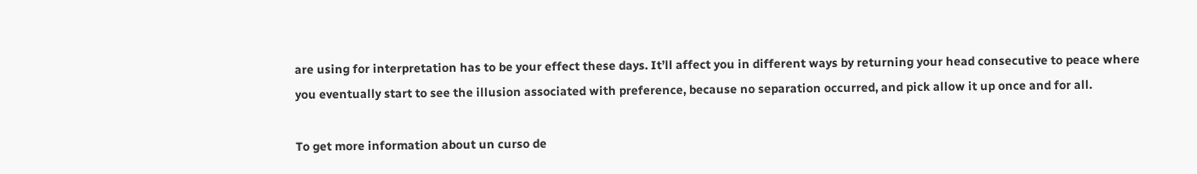are using for interpretation has to be your effect these days. It’ll affect you in different ways by returning your head consecutive to peace where you eventually start to see the illusion associated with preference, because no separation occurred, and pick allow it up once and for all.

To get more information about un curso de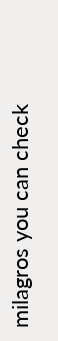milagros you can check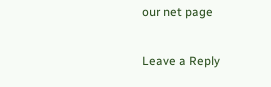our net page

Leave a Reply